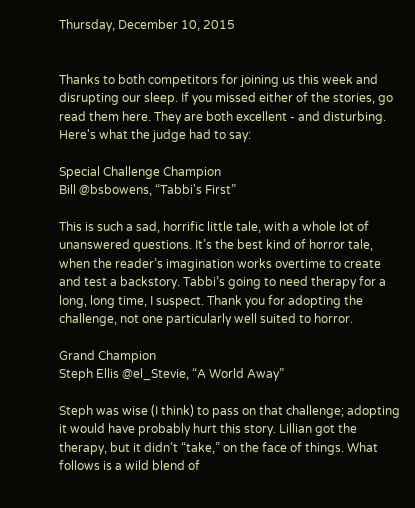Thursday, December 10, 2015


Thanks to both competitors for joining us this week and disrupting our sleep. If you missed either of the stories, go read them here. They are both excellent - and disturbing. Here's what the judge had to say:

Special Challenge Champion
Bill @bsbowens, “Tabbi's First”

This is such a sad, horrific little tale, with a whole lot of unanswered questions. It’s the best kind of horror tale, when the reader’s imagination works overtime to create and test a backstory. Tabbi’s going to need therapy for a long, long time, I suspect. Thank you for adopting the challenge, not one particularly well suited to horror.

Grand Champion
Steph Ellis @el_Stevie, “A World Away”

Steph was wise (I think) to pass on that challenge; adopting it would have probably hurt this story. Lillian got the therapy, but it didn’t “take,” on the face of things. What follows is a wild blend of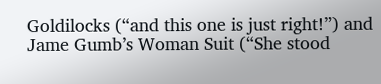Goldilocks (“and this one is just right!”) and Jame Gumb’s Woman Suit (“She stood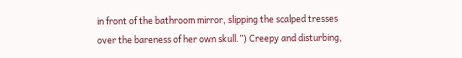in front of the bathroom mirror, slipping the scalped tresses over the bareness of her own skull.”) Creepy and disturbing,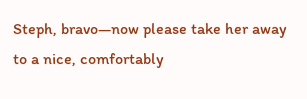Steph, bravo—now please take her away to a nice, comfortably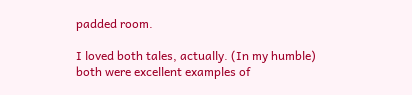padded room.

I loved both tales, actually. (In my humble) both were excellent examples of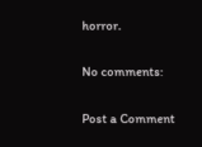horror.

No comments:

Post a Comment